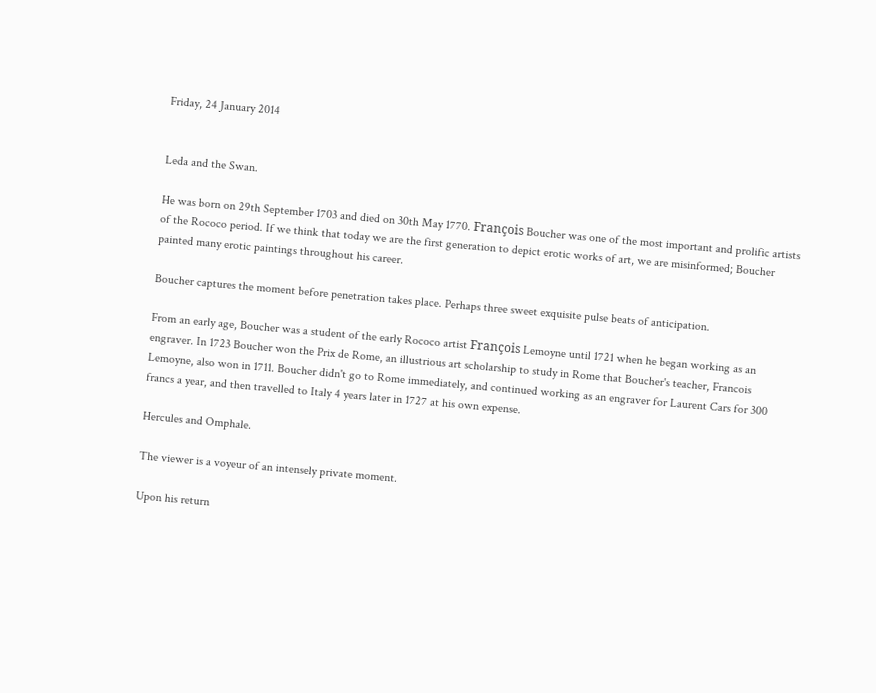Friday, 24 January 2014


Leda and the Swan.

He was born on 29th September 1703 and died on 30th May 1770. François Boucher was one of the most important and prolific artists of the Rococo period. If we think that today we are the first generation to depict erotic works of art, we are misinformed; Boucher painted many erotic paintings throughout his career.

Boucher captures the moment before penetration takes place. Perhaps three sweet exquisite pulse beats of anticipation.

From an early age, Boucher was a student of the early Rococo artist François Lemoyne until 1721 when he began working as an engraver. In 1723 Boucher won the Prix de Rome, an illustrious art scholarship to study in Rome that Boucher's teacher, Francois Lemoyne, also won in 1711. Boucher didn't go to Rome immediately, and continued working as an engraver for Laurent Cars for 300 francs a year, and then travelled to Italy 4 years later in 1727 at his own expense.

Hercules and Omphale.

The viewer is a voyeur of an intensely private moment.

Upon his return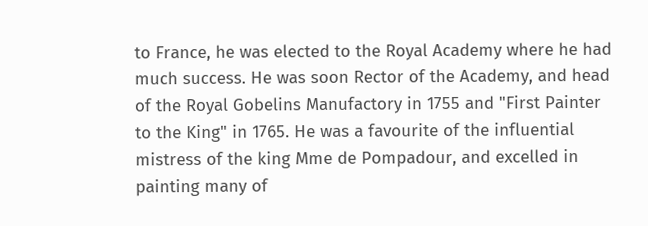to France, he was elected to the Royal Academy where he had much success. He was soon Rector of the Academy, and head of the Royal Gobelins Manufactory in 1755 and "First Painter to the King" in 1765. He was a favourite of the influential mistress of the king Mme de Pompadour, and excelled in painting many of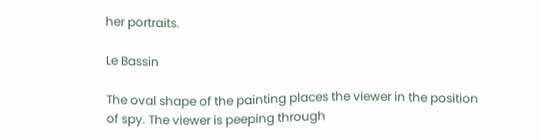her portraits.

Le Bassin

The oval shape of the painting places the viewer in the position of spy. The viewer is peeping through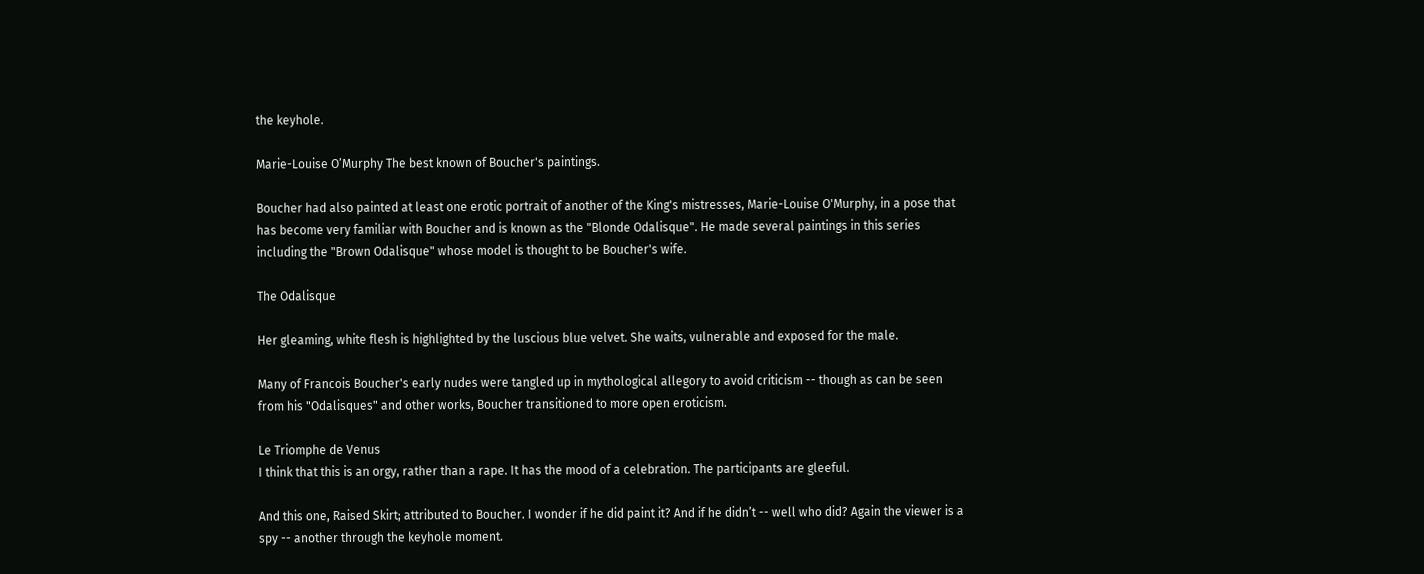the keyhole.

Marie-Louise O’Murphy The best known of Boucher's paintings.

Boucher had also painted at least one erotic portrait of another of the King's mistresses, Marie-Louise O'Murphy, in a pose that has become very familiar with Boucher and is known as the "Blonde Odalisque". He made several paintings in this series including the "Brown Odalisque" whose model is thought to be Boucher's wife.

The Odalisque

Her gleaming, white flesh is highlighted by the luscious blue velvet. She waits, vulnerable and exposed for the male.

Many of Francois Boucher's early nudes were tangled up in mythological allegory to avoid criticism -- though as can be seen from his "Odalisques" and other works, Boucher transitioned to more open eroticism.

Le Triomphe de Venus
I think that this is an orgy, rather than a rape. It has the mood of a celebration. The participants are gleeful.

And this one, Raised Skirt; attributed to Boucher. I wonder if he did paint it? And if he didn’t -- well who did? Again the viewer is a spy -- another through the keyhole moment.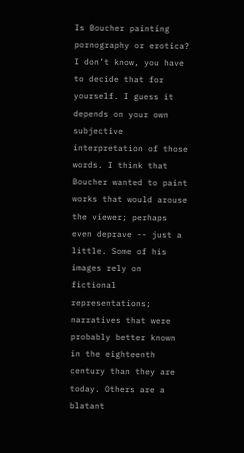Is Boucher painting pornography or erotica? I don’t know, you have to decide that for yourself. I guess it depends on your own subjective interpretation of those words. I think that Boucher wanted to paint works that would arouse the viewer; perhaps even deprave -- just a little. Some of his images rely on fictional representations; narratives that were probably better known in the eighteenth century than they are today. Others are a blatant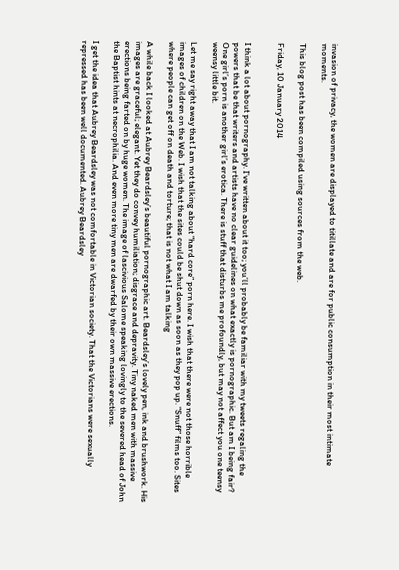invasion of privacy, the women are displayed to titillate and are for public consumption in their most intimate moments.

This blog post has been compiled using sources from the web.

Friday, 10 January 2014


I think a lot about pornography. I’ve written about it too; you’ll probably be familiar with my tweets regaling the powers that be that writers and artists have no clear guidelines on what exactly is pornographic. But am I being fair? One girl’s porn is another girl’s erotica. There is stuff that disturbs me profoundly, but may not affect you one teensy weensy little bit.

Let me say right away that I am not talking about “hard core” porn here. I wish that there were not those horrible images of children on the Web. I wish that the sites could be shut down as soon as they pop up. “Snuff” films too. Sites where people can get off on death and torture; that is not what I am talking

A while back I looked at Aubrey Beardsley’s beautiful pornographic art. Beardsley’s lovely pen, ink and brushwork. His images are graceful; elegant. Yet they do convey humiliation; disgrace and depravity. Tiny naked men with massive erections being farted on by huge women. The image of lascivious Salome speaking lovingly to the severed head of John the Baptist hints at necrophilia. And even more tiny men are dwarfed by their own massive erections.

I get the idea that Aubrey Beardsley was not comfortable in Victorian society. That the Victorians were sexually repressed has been well documented. Aubrey Beardsley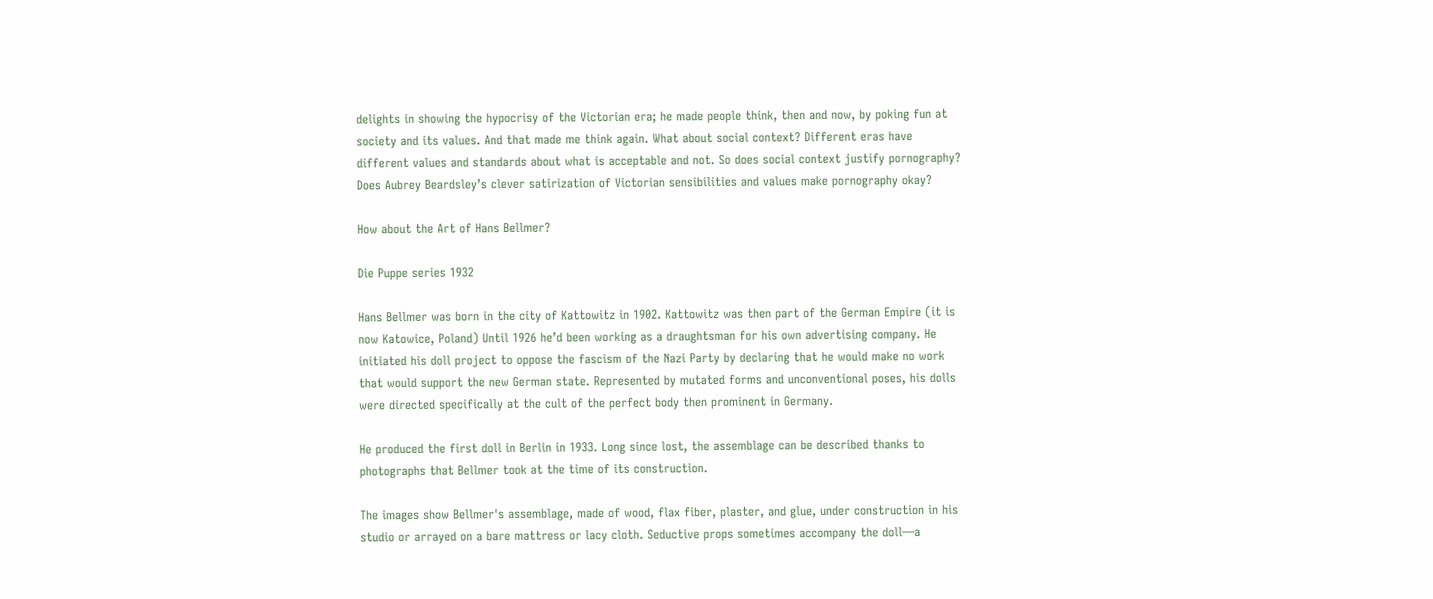delights in showing the hypocrisy of the Victorian era; he made people think, then and now, by poking fun at society and its values. And that made me think again. What about social context? Different eras have different values and standards about what is acceptable and not. So does social context justify pornography? Does Aubrey Beardsley’s clever satirization of Victorian sensibilities and values make pornography okay?

How about the Art of Hans Bellmer?

Die Puppe series 1932

Hans Bellmer was born in the city of Kattowitz in 1902. Kattowitz was then part of the German Empire (it is now Katowice, Poland) Until 1926 he’d been working as a draughtsman for his own advertising company. He initiated his doll project to oppose the fascism of the Nazi Party by declaring that he would make no work that would support the new German state. Represented by mutated forms and unconventional poses, his dolls were directed specifically at the cult of the perfect body then prominent in Germany.

He produced the first doll in Berlin in 1933. Long since lost, the assemblage can be described thanks to photographs that Bellmer took at the time of its construction.

The images show Bellmer's assemblage, made of wood, flax fiber, plaster, and glue, under construction in his studio or arrayed on a bare mattress or lacy cloth. Seductive props sometimes accompany the doll—a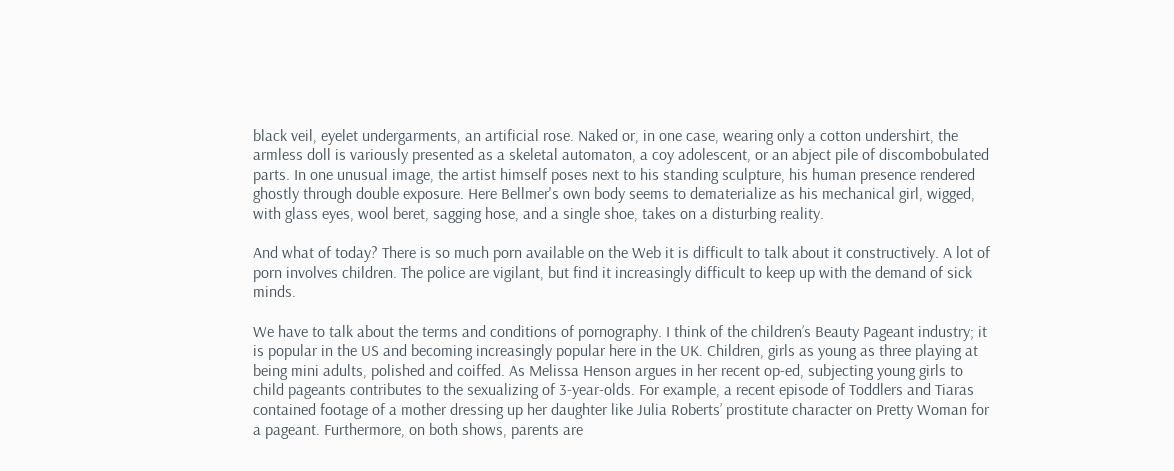black veil, eyelet undergarments, an artificial rose. Naked or, in one case, wearing only a cotton undershirt, the armless doll is variously presented as a skeletal automaton, a coy adolescent, or an abject pile of discombobulated parts. In one unusual image, the artist himself poses next to his standing sculpture, his human presence rendered ghostly through double exposure. Here Bellmer's own body seems to dematerialize as his mechanical girl, wigged, with glass eyes, wool beret, sagging hose, and a single shoe, takes on a disturbing reality.

And what of today? There is so much porn available on the Web it is difficult to talk about it constructively. A lot of porn involves children. The police are vigilant, but find it increasingly difficult to keep up with the demand of sick minds.

We have to talk about the terms and conditions of pornography. I think of the children’s Beauty Pageant industry; it is popular in the US and becoming increasingly popular here in the UK. Children, girls as young as three playing at being mini adults, polished and coiffed. As Melissa Henson argues in her recent op-ed, subjecting young girls to child pageants contributes to the sexualizing of 3-year-olds. For example, a recent episode of Toddlers and Tiaras contained footage of a mother dressing up her daughter like Julia Roberts’ prostitute character on Pretty Woman for a pageant. Furthermore, on both shows, parents are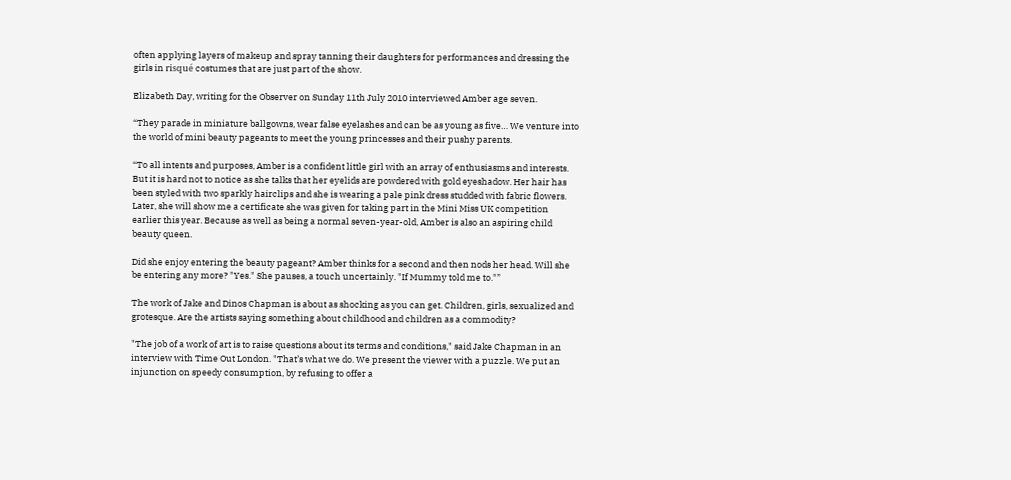often applying layers of makeup and spray tanning their daughters for performances and dressing the girls in risqué costumes that are just part of the show.

Elizabeth Day, writing for the Observer on Sunday 11th July 2010 interviewed Amber age seven.

“They parade in miniature ballgowns, wear false eyelashes and can be as young as five… We venture into the world of mini beauty pageants to meet the young princesses and their pushy parents.

“To all intents and purposes, Amber is a confident little girl with an array of enthusiasms and interests. But it is hard not to notice as she talks that her eyelids are powdered with gold eyeshadow. Her hair has been styled with two sparkly hairclips and she is wearing a pale pink dress studded with fabric flowers. Later, she will show me a certificate she was given for taking part in the Mini Miss UK competition earlier this year. Because as well as being a normal seven-year-old, Amber is also an aspiring child beauty queen.

Did she enjoy entering the beauty pageant? Amber thinks for a second and then nods her head. Will she be entering any more? "Yes." She pauses, a touch uncertainly. "If Mummy told me to."”

The work of Jake and Dinos Chapman is about as shocking as you can get. Children, girls, sexualized and grotesque. Are the artists saying something about childhood and children as a commodity?

"The job of a work of art is to raise questions about its terms and conditions," said Jake Chapman in an interview with Time Out London. "That’s what we do. We present the viewer with a puzzle. We put an injunction on speedy consumption, by refusing to offer a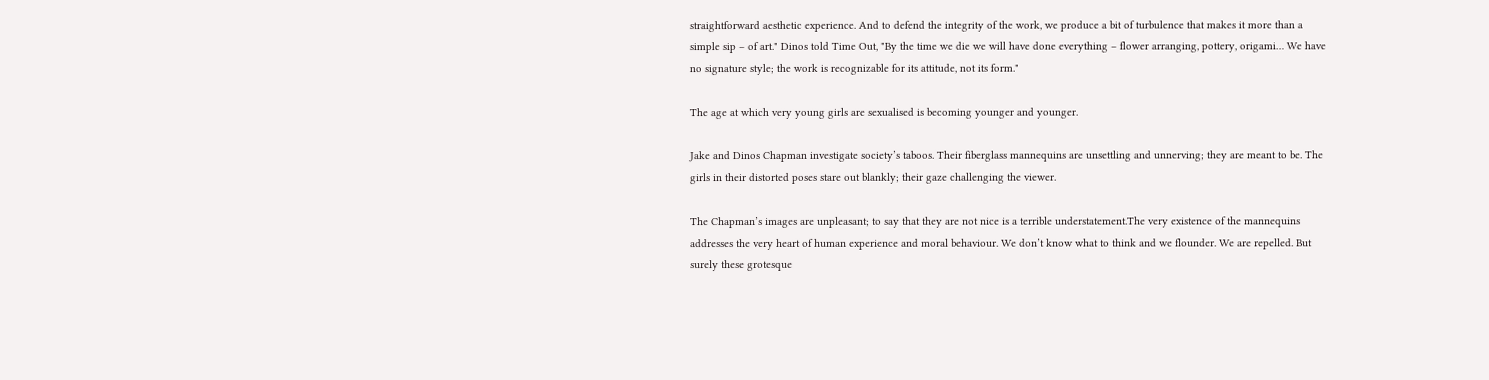straightforward aesthetic experience. And to defend the integrity of the work, we produce a bit of turbulence that makes it more than a simple sip – of art." Dinos told Time Out, "By the time we die we will have done everything – flower arranging, pottery, origami… We have no signature style; the work is recognizable for its attitude, not its form."

The age at which very young girls are sexualised is becoming younger and younger.

Jake and Dinos Chapman investigate society’s taboos. Their fiberglass mannequins are unsettling and unnerving; they are meant to be. The girls in their distorted poses stare out blankly; their gaze challenging the viewer.

The Chapman’s images are unpleasant; to say that they are not nice is a terrible understatement.The very existence of the mannequins addresses the very heart of human experience and moral behaviour. We don’t know what to think and we flounder. We are repelled. But surely these grotesque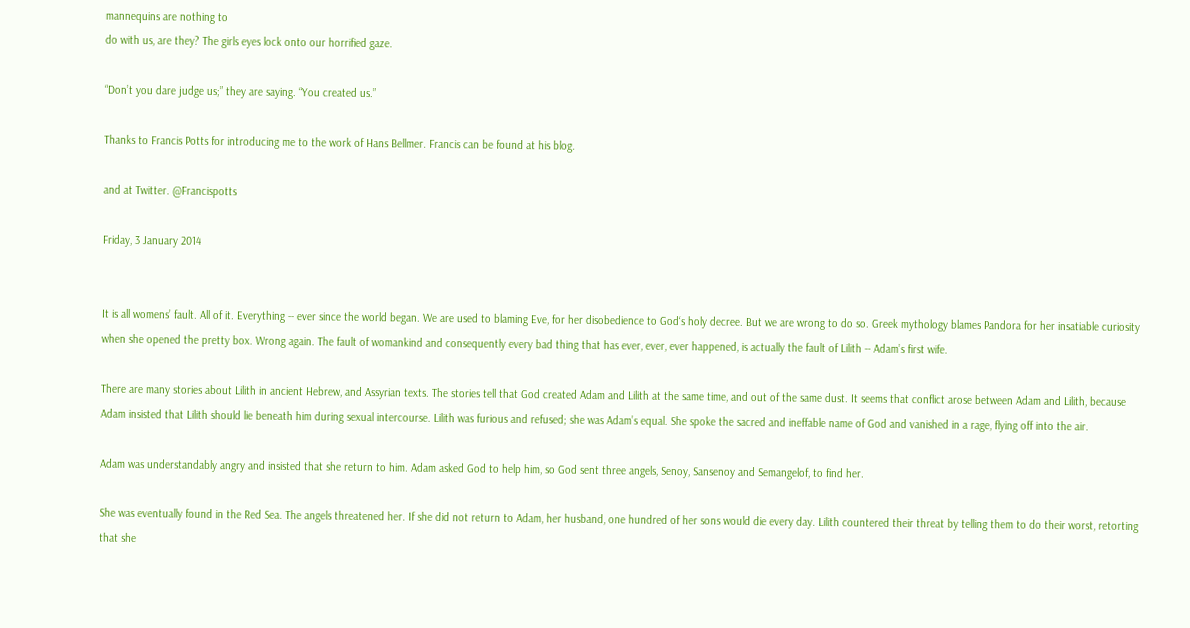mannequins are nothing to
do with us, are they? The girls eyes lock onto our horrified gaze.

“Don’t you dare judge us;” they are saying. “You created us.”

Thanks to Francis Potts for introducing me to the work of Hans Bellmer. Francis can be found at his blog.

and at Twitter. @Francispotts

Friday, 3 January 2014


It is all womens’ fault. All of it. Everything -- ever since the world began. We are used to blaming Eve, for her disobedience to God‘s holy decree. But we are wrong to do so. Greek mythology blames Pandora for her insatiable curiosity when she opened the pretty box. Wrong again. The fault of womankind and consequently every bad thing that has ever, ever, ever happened, is actually the fault of Lilith -- Adam’s first wife.

There are many stories about Lilith in ancient Hebrew, and Assyrian texts. The stories tell that God created Adam and Lilith at the same time, and out of the same dust. It seems that conflict arose between Adam and Lilith, because Adam insisted that Lilith should lie beneath him during sexual intercourse. Lilith was furious and refused; she was Adam’s equal. She spoke the sacred and ineffable name of God and vanished in a rage, flying off into the air.

Adam was understandably angry and insisted that she return to him. Adam asked God to help him, so God sent three angels, Senoy, Sansenoy and Semangelof, to find her.

She was eventually found in the Red Sea. The angels threatened her. If she did not return to Adam, her husband, one hundred of her sons would die every day. Lilith countered their threat by telling them to do their worst, retorting that she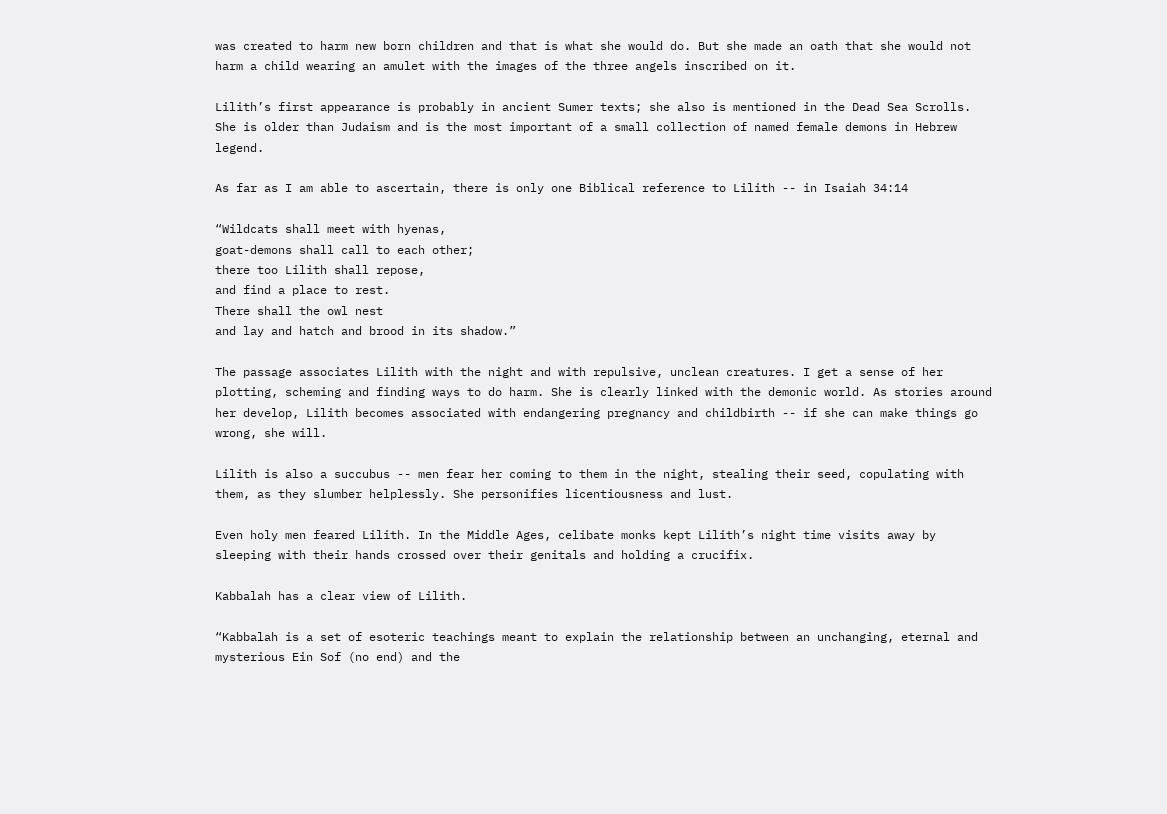was created to harm new born children and that is what she would do. But she made an oath that she would not harm a child wearing an amulet with the images of the three angels inscribed on it.

Lilith’s first appearance is probably in ancient Sumer texts; she also is mentioned in the Dead Sea Scrolls. She is older than Judaism and is the most important of a small collection of named female demons in Hebrew legend.

As far as I am able to ascertain, there is only one Biblical reference to Lilith -- in Isaiah 34:14

“Wildcats shall meet with hyenas,
goat-demons shall call to each other;
there too Lilith shall repose,
and find a place to rest.
There shall the owl nest
and lay and hatch and brood in its shadow.”

The passage associates Lilith with the night and with repulsive, unclean creatures. I get a sense of her plotting, scheming and finding ways to do harm. She is clearly linked with the demonic world. As stories around her develop, Lilith becomes associated with endangering pregnancy and childbirth -- if she can make things go wrong, she will.

Lilith is also a succubus -- men fear her coming to them in the night, stealing their seed, copulating with them, as they slumber helplessly. She personifies licentiousness and lust.

Even holy men feared Lilith. In the Middle Ages, celibate monks kept Lilith’s night time visits away by sleeping with their hands crossed over their genitals and holding a crucifix.

Kabbalah has a clear view of Lilith.

“Kabbalah is a set of esoteric teachings meant to explain the relationship between an unchanging, eternal and mysterious Ein Sof (no end) and the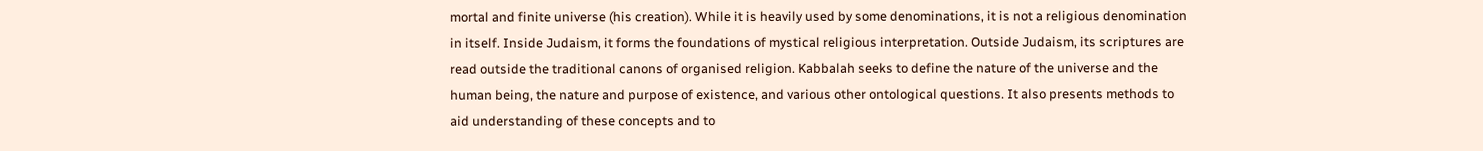mortal and finite universe (his creation). While it is heavily used by some denominations, it is not a religious denomination in itself. Inside Judaism, it forms the foundations of mystical religious interpretation. Outside Judaism, its scriptures are read outside the traditional canons of organised religion. Kabbalah seeks to define the nature of the universe and the human being, the nature and purpose of existence, and various other ontological questions. It also presents methods to aid understanding of these concepts and to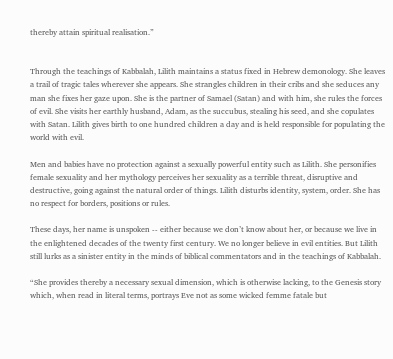thereby attain spiritual realisation.”


Through the teachings of Kabbalah, Lilith maintains a status fixed in Hebrew demonology. She leaves a trail of tragic tales wherever she appears. She strangles children in their cribs and she seduces any man she fixes her gaze upon. She is the partner of Samael (Satan) and with him, she rules the forces of evil. She visits her earthly husband, Adam, as the succubus, stealing his seed, and she copulates with Satan. Lilith gives birth to one hundred children a day and is held responsible for populating the world with evil.

Men and babies have no protection against a sexually powerful entity such as Lilith. She personifies female sexuality and her mythology perceives her sexuality as a terrible threat, disruptive and destructive, going against the natural order of things. Lilith disturbs identity, system, order. She has no respect for borders, positions or rules.

These days, her name is unspoken -- either because we don’t know about her, or because we live in the enlightened decades of the twenty first century. We no longer believe in evil entities. But Lilith still lurks as a sinister entity in the minds of biblical commentators and in the teachings of Kabbalah.

“She provides thereby a necessary sexual dimension, which is otherwise lacking, to the Genesis story which, when read in literal terms, portrays Eve not as some wicked femme fatale but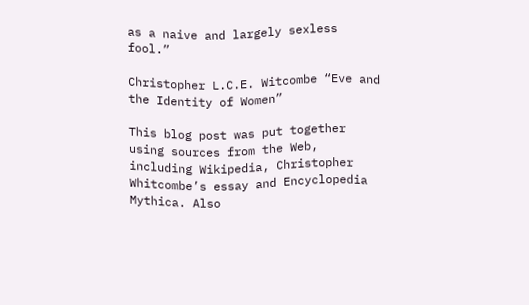as a naive and largely sexless fool.”

Christopher L.C.E. Witcombe “Eve and the Identity of Women”

This blog post was put together using sources from the Web, including Wikipedia, Christopher Whitcombe’s essay and Encyclopedia Mythica. Also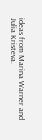ideas from Marina Warner and Julia Kristeva.